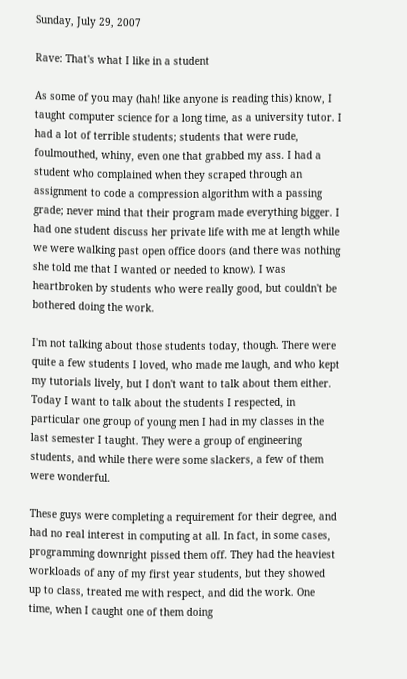Sunday, July 29, 2007

Rave: That's what I like in a student

As some of you may (hah! like anyone is reading this) know, I taught computer science for a long time, as a university tutor. I had a lot of terrible students; students that were rude, foulmouthed, whiny, even one that grabbed my ass. I had a student who complained when they scraped through an assignment to code a compression algorithm with a passing grade; never mind that their program made everything bigger. I had one student discuss her private life with me at length while we were walking past open office doors (and there was nothing she told me that I wanted or needed to know). I was heartbroken by students who were really good, but couldn't be bothered doing the work.

I'm not talking about those students today, though. There were quite a few students I loved, who made me laugh, and who kept my tutorials lively, but I don't want to talk about them either. Today I want to talk about the students I respected, in particular one group of young men I had in my classes in the last semester I taught. They were a group of engineering students, and while there were some slackers, a few of them were wonderful.

These guys were completing a requirement for their degree, and had no real interest in computing at all. In fact, in some cases, programming downright pissed them off. They had the heaviest workloads of any of my first year students, but they showed up to class, treated me with respect, and did the work. One time, when I caught one of them doing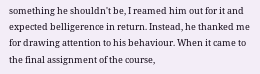something he shouldn't be, I reamed him out for it and expected belligerence in return. Instead, he thanked me for drawing attention to his behaviour. When it came to the final assignment of the course,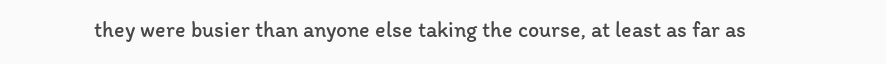they were busier than anyone else taking the course, at least as far as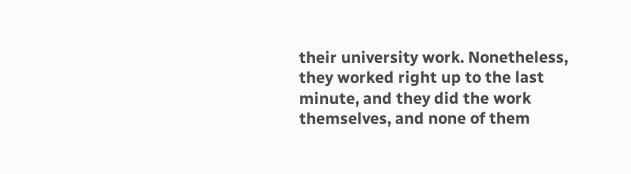their university work. Nonetheless, they worked right up to the last minute, and they did the work themselves, and none of them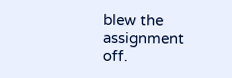blew the assignment off.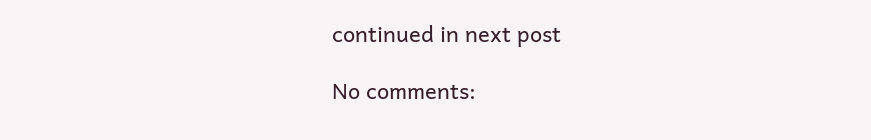continued in next post

No comments: